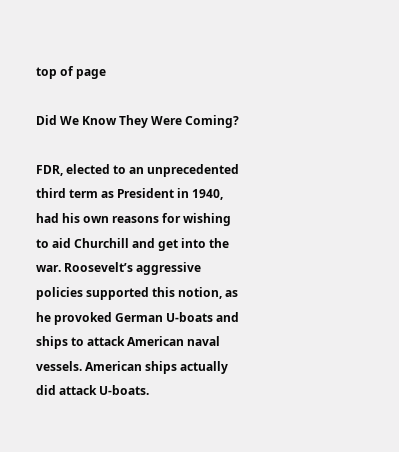top of page

Did We Know They Were Coming?

FDR, elected to an unprecedented third term as President in 1940, had his own reasons for wishing to aid Churchill and get into the war. Roosevelt’s aggressive policies supported this notion, as he provoked German U-boats and ships to attack American naval vessels. American ships actually did attack U-boats.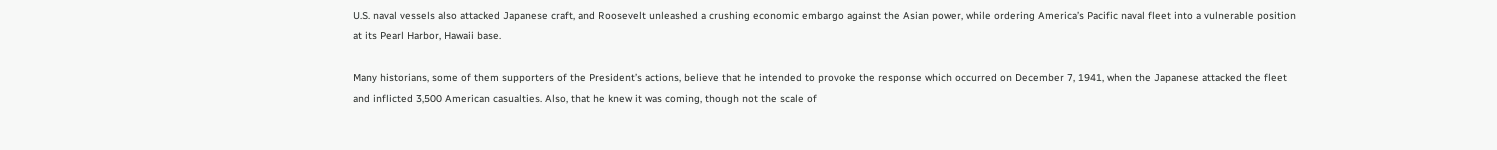U.S. naval vessels also attacked Japanese craft, and Roosevelt unleashed a crushing economic embargo against the Asian power, while ordering America’s Pacific naval fleet into a vulnerable position at its Pearl Harbor, Hawaii base.

Many historians, some of them supporters of the President’s actions, believe that he intended to provoke the response which occurred on December 7, 1941, when the Japanese attacked the fleet and inflicted 3,500 American casualties. Also, that he knew it was coming, though not the scale of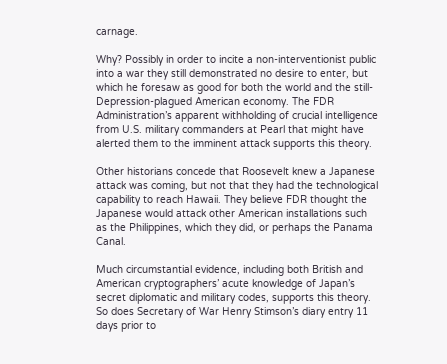carnage.

Why? Possibly in order to incite a non-interventionist public into a war they still demonstrated no desire to enter, but which he foresaw as good for both the world and the still-Depression-plagued American economy. The FDR Administration’s apparent withholding of crucial intelligence from U.S. military commanders at Pearl that might have alerted them to the imminent attack supports this theory.

Other historians concede that Roosevelt knew a Japanese attack was coming, but not that they had the technological capability to reach Hawaii. They believe FDR thought the Japanese would attack other American installations such as the Philippines, which they did, or perhaps the Panama Canal.

Much circumstantial evidence, including both British and American cryptographers’ acute knowledge of Japan’s secret diplomatic and military codes, supports this theory. So does Secretary of War Henry Stimson’s diary entry 11 days prior to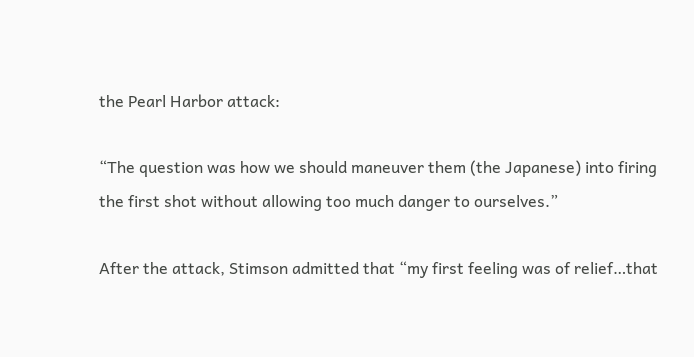the Pearl Harbor attack:

“The question was how we should maneuver them (the Japanese) into firing the first shot without allowing too much danger to ourselves.”

After the attack, Stimson admitted that “my first feeling was of relief…that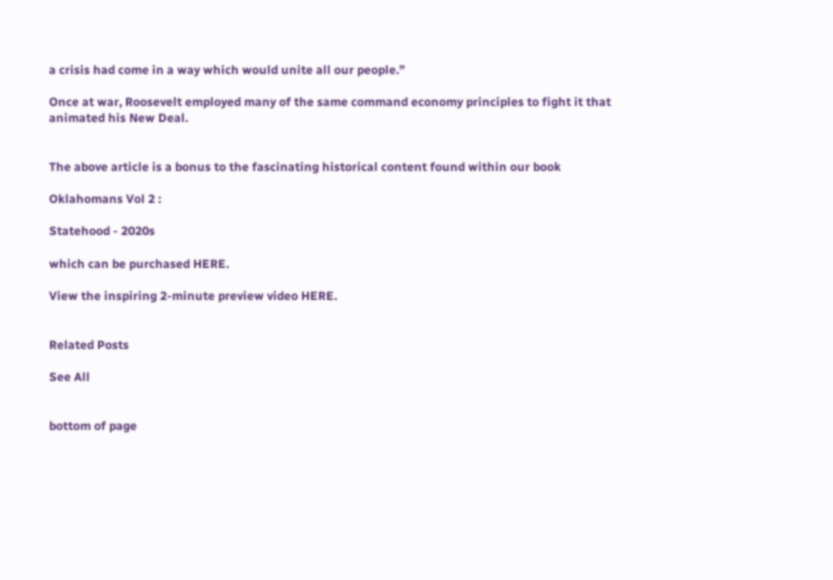a crisis had come in a way which would unite all our people.”

Once at war, Roosevelt employed many of the same command economy principles to fight it that animated his New Deal.


The above article is a bonus to the fascinating historical content found within our book

Oklahomans Vol 2 :

Statehood - 2020s

which can be purchased HERE.

View the inspiring 2-minute preview video HERE.


Related Posts

See All


bottom of page